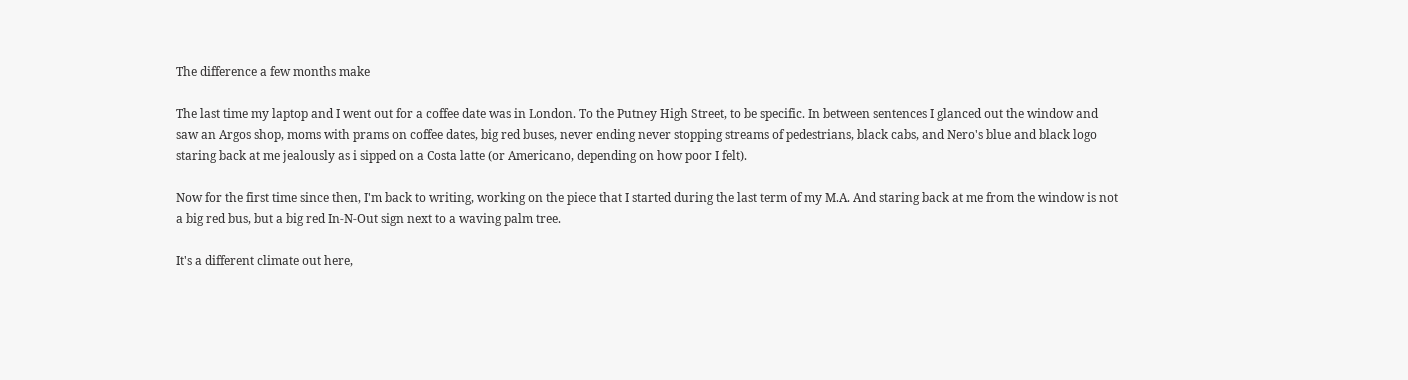The difference a few months make

The last time my laptop and I went out for a coffee date was in London. To the Putney High Street, to be specific. In between sentences I glanced out the window and saw an Argos shop, moms with prams on coffee dates, big red buses, never ending never stopping streams of pedestrians, black cabs, and Nero's blue and black logo staring back at me jealously as i sipped on a Costa latte (or Americano, depending on how poor I felt).

Now for the first time since then, I'm back to writing, working on the piece that I started during the last term of my M.A. And staring back at me from the window is not a big red bus, but a big red In-N-Out sign next to a waving palm tree.

It's a different climate out here,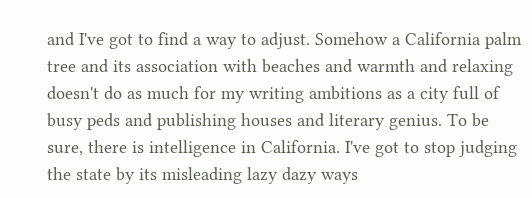and I've got to find a way to adjust. Somehow a California palm tree and its association with beaches and warmth and relaxing doesn't do as much for my writing ambitions as a city full of busy peds and publishing houses and literary genius. To be sure, there is intelligence in California. I've got to stop judging the state by its misleading lazy dazy ways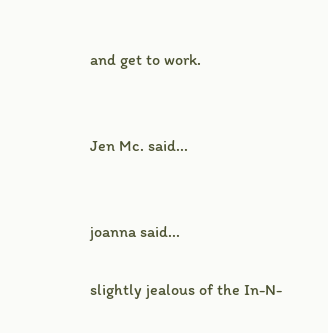and get to work.


Jen Mc. said...


joanna said...

slightly jealous of the In-N-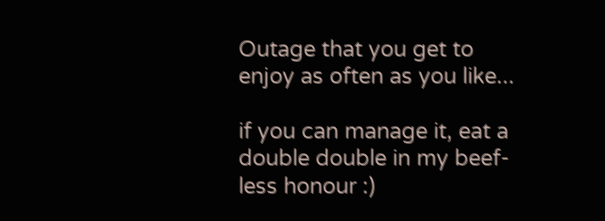Outage that you get to enjoy as often as you like...

if you can manage it, eat a double double in my beef-less honour :)